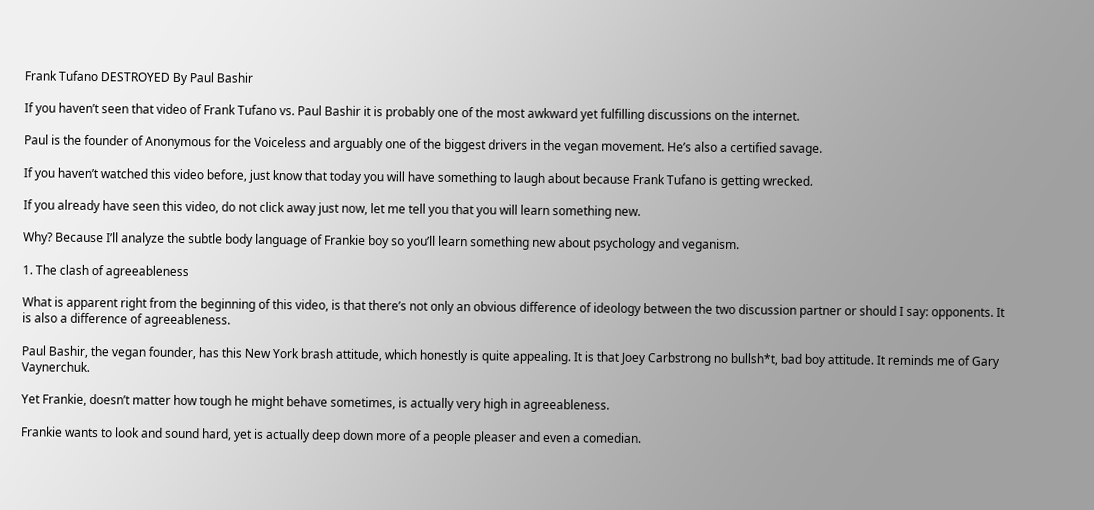Frank Tufano DESTROYED By Paul Bashir

If you haven’t seen that video of Frank Tufano vs. Paul Bashir it is probably one of the most awkward yet fulfilling discussions on the internet.

Paul is the founder of Anonymous for the Voiceless and arguably one of the biggest drivers in the vegan movement. He’s also a certified savage.

If you haven’t watched this video before, just know that today you will have something to laugh about because Frank Tufano is getting wrecked.

If you already have seen this video, do not click away just now, let me tell you that you will learn something new.

Why? Because I’ll analyze the subtle body language of Frankie boy so you’ll learn something new about psychology and veganism.

1. The clash of agreeableness

What is apparent right from the beginning of this video, is that there’s not only an obvious difference of ideology between the two discussion partner or should I say: opponents. It is also a difference of agreeableness.

Paul Bashir, the vegan founder, has this New York brash attitude, which honestly is quite appealing. It is that Joey Carbstrong no bullsh*t, bad boy attitude. It reminds me of Gary Vaynerchuk.

Yet Frankie, doesn’t matter how tough he might behave sometimes, is actually very high in agreeableness.

Frankie wants to look and sound hard, yet is actually deep down more of a people pleaser and even a comedian.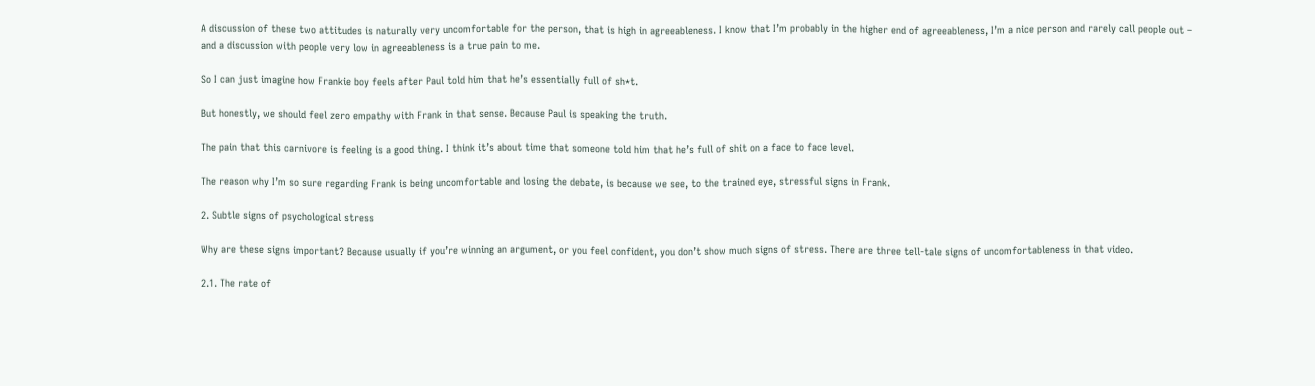A discussion of these two attitudes is naturally very uncomfortable for the person, that is high in agreeableness. I know that I’m probably in the higher end of agreeableness, I’m a nice person and rarely call people out – and a discussion with people very low in agreeableness is a true pain to me.

So I can just imagine how Frankie boy feels after Paul told him that he’s essentially full of sh*t.

But honestly, we should feel zero empathy with Frank in that sense. Because Paul is speaking the truth.

The pain that this carnivore is feeling is a good thing. I think it’s about time that someone told him that he’s full of shit on a face to face level.

The reason why I’m so sure regarding Frank is being uncomfortable and losing the debate, is because we see, to the trained eye, stressful signs in Frank.

2. Subtle signs of psychological stress

Why are these signs important? Because usually if you’re winning an argument, or you feel confident, you don’t show much signs of stress. There are three tell-tale signs of uncomfortableness in that video.

2.1. The rate of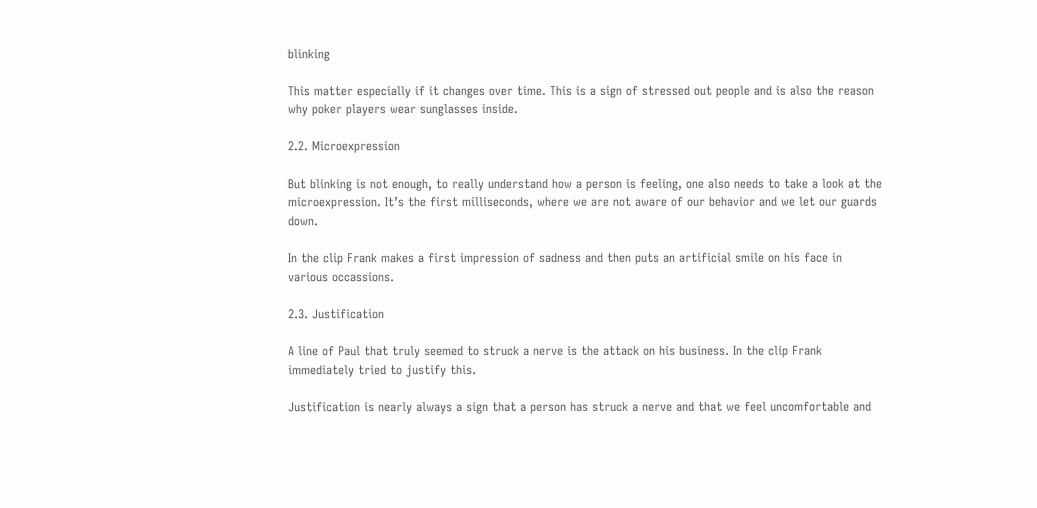blinking

This matter especially if it changes over time. This is a sign of stressed out people and is also the reason why poker players wear sunglasses inside.

2.2. Microexpression

But blinking is not enough, to really understand how a person is feeling, one also needs to take a look at the microexpression. It’s the first milliseconds, where we are not aware of our behavior and we let our guards down.

In the clip Frank makes a first impression of sadness and then puts an artificial smile on his face in various occassions.

2.3. Justification

A line of Paul that truly seemed to struck a nerve is the attack on his business. In the clip Frank immediately tried to justify this.

Justification is nearly always a sign that a person has struck a nerve and that we feel uncomfortable and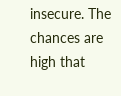insecure. The chances are high that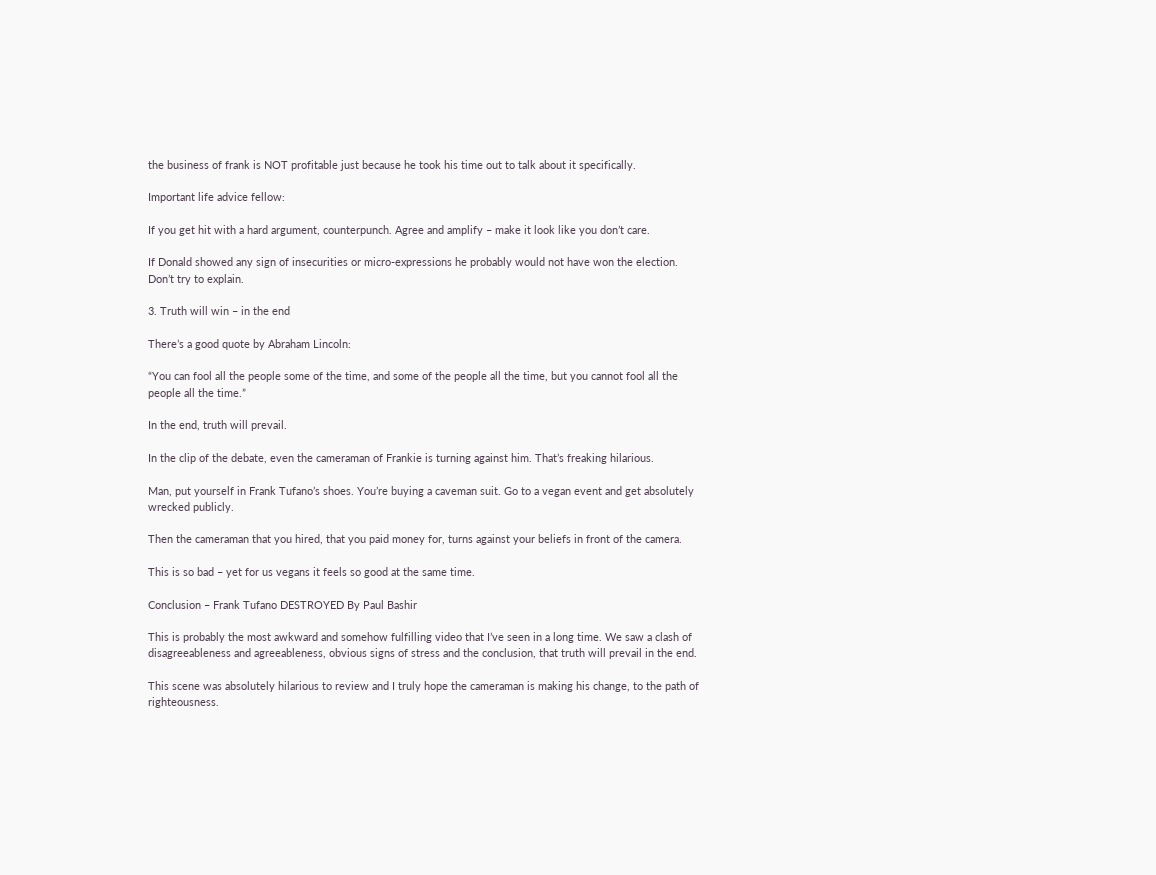the business of frank is NOT profitable just because he took his time out to talk about it specifically.

Important life advice fellow:

If you get hit with a hard argument, counterpunch. Agree and amplify – make it look like you don’t care.

If Donald showed any sign of insecurities or micro-expressions he probably would not have won the election. Don’t try to explain.

3. Truth will win – in the end

There’s a good quote by Abraham Lincoln:

“You can fool all the people some of the time, and some of the people all the time, but you cannot fool all the people all the time.”

In the end, truth will prevail.

In the clip of the debate, even the cameraman of Frankie is turning against him. That’s freaking hilarious.

Man, put yourself in Frank Tufano’s shoes. You’re buying a caveman suit. Go to a vegan event and get absolutely wrecked publicly.

Then the cameraman that you hired, that you paid money for, turns against your beliefs in front of the camera.

This is so bad – yet for us vegans it feels so good at the same time.

Conclusion – Frank Tufano DESTROYED By Paul Bashir

This is probably the most awkward and somehow fulfilling video that I’ve seen in a long time. We saw a clash of disagreeableness and agreeableness, obvious signs of stress and the conclusion, that truth will prevail in the end.

This scene was absolutely hilarious to review and I truly hope the cameraman is making his change, to the path of righteousness.